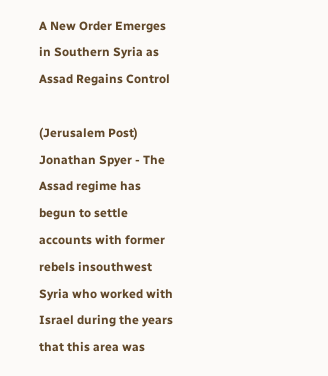A New Order Emerges in Southern Syria as Assad Regains Control

(Jerusalem Post) Jonathan Spyer - The Assad regime has begun to settle accounts with former rebels insouthwest Syria who worked with Israel during the years that this area was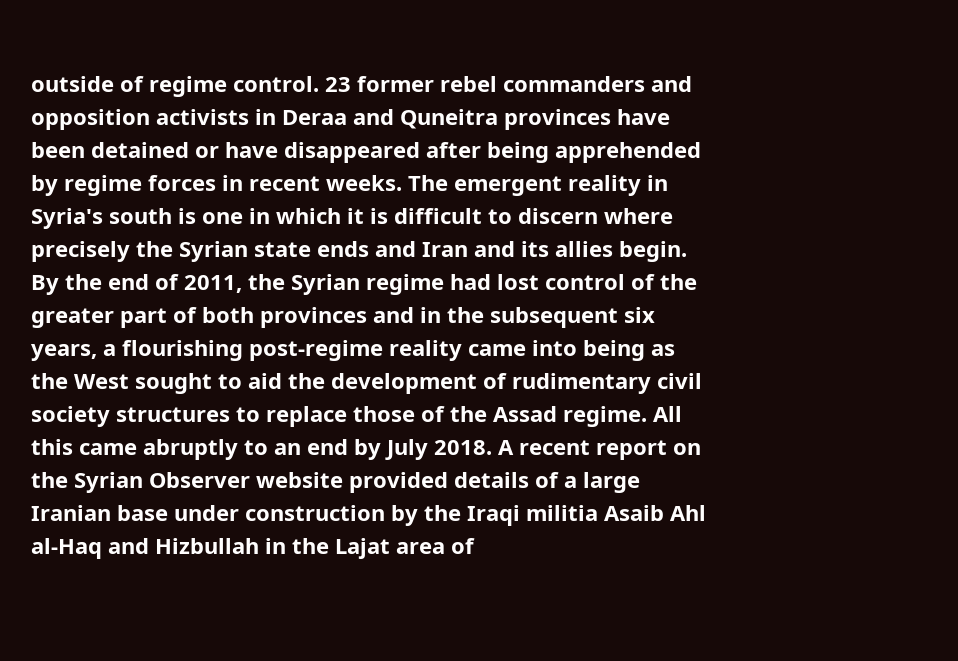outside of regime control. 23 former rebel commanders and opposition activists in Deraa and Quneitra provinces have been detained or have disappeared after being apprehended by regime forces in recent weeks. The emergent reality in Syria's south is one in which it is difficult to discern where precisely the Syrian state ends and Iran and its allies begin. By the end of 2011, the Syrian regime had lost control of the greater part of both provinces and in the subsequent six years, a flourishing post-regime reality came into being as the West sought to aid the development of rudimentary civil society structures to replace those of the Assad regime. All this came abruptly to an end by July 2018. A recent report on the Syrian Observer website provided details of a large Iranian base under construction by the Iraqi militia Asaib Ahl al-Haq and Hizbullah in the Lajat area of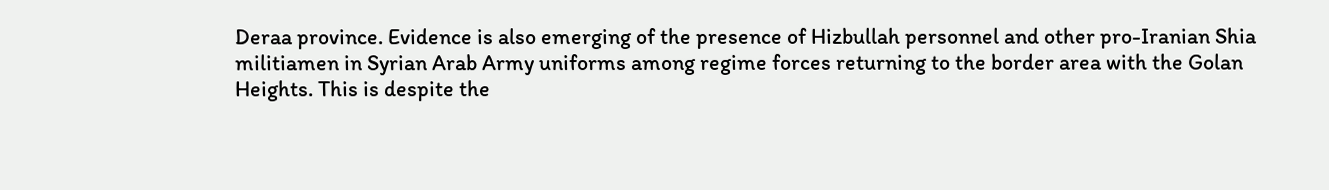Deraa province. Evidence is also emerging of the presence of Hizbullah personnel and other pro-Iranian Shia militiamen in Syrian Arab Army uniforms among regime forces returning to the border area with the Golan Heights. This is despite the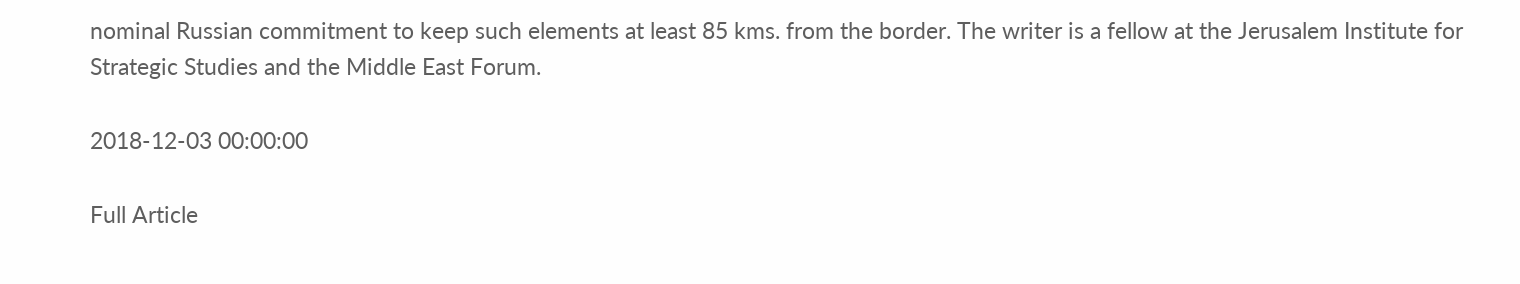nominal Russian commitment to keep such elements at least 85 kms. from the border. The writer is a fellow at the Jerusalem Institute for Strategic Studies and the Middle East Forum.

2018-12-03 00:00:00

Full Article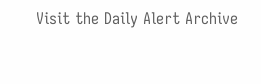Visit the Daily Alert Archive